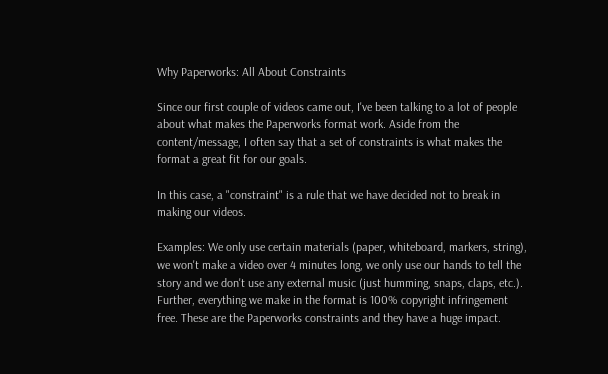Why Paperworks: All About Constraints

Since our first couple of videos came out, I've been talking to a lot of people about what makes the Paperworks format work. Aside from the content/message, I often say that a set of constraints is what makes the format a great fit for our goals.

In this case, a "constraint" is a rule that we have decided not to break in making our videos.

Examples: We only use certain materials (paper, whiteboard, markers, string), we won't make a video over 4 minutes long, we only use our hands to tell the story and we don't use any external music (just humming, snaps, claps, etc.). Further, everything we make in the format is 100% copyright infringement free. These are the Paperworks constraints and they have a huge impact.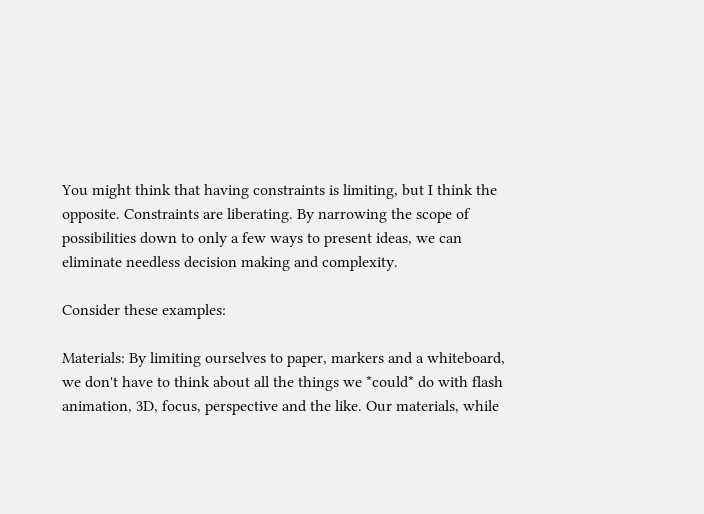You might think that having constraints is limiting, but I think the opposite. Constraints are liberating. By narrowing the scope of possibilities down to only a few ways to present ideas, we can eliminate needless decision making and complexity.

Consider these examples:

Materials: By limiting ourselves to paper, markers and a whiteboard, we don't have to think about all the things we *could* do with flash animation, 3D, focus, perspective and the like. Our materials, while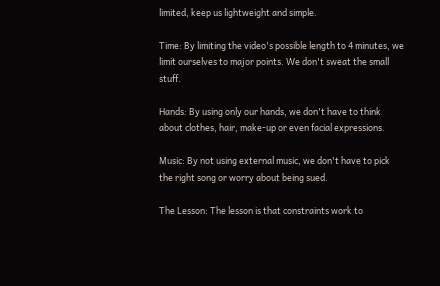limited, keep us lightweight and simple.

Time: By limiting the video's possible length to 4 minutes, we limit ourselves to major points. We don't sweat the small stuff.

Hands: By using only our hands, we don't have to think about clothes, hair, make-up or even facial expressions.

Music: By not using external music, we don't have to pick the right song or worry about being sued.

The Lesson: The lesson is that constraints work to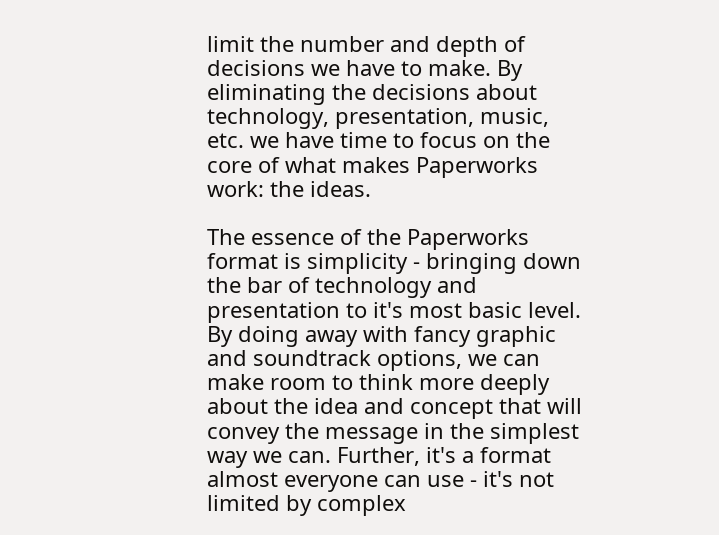limit the number and depth of decisions we have to make. By eliminating the decisions about technology, presentation, music, etc. we have time to focus on the core of what makes Paperworks work: the ideas.

The essence of the Paperworks format is simplicity - bringing down the bar of technology and presentation to it's most basic level. By doing away with fancy graphic and soundtrack options, we can make room to think more deeply about the idea and concept that will convey the message in the simplest way we can. Further, it's a format almost everyone can use - it's not limited by complex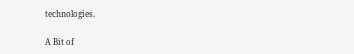technologies.

A Bit of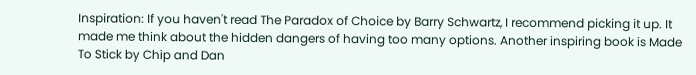Inspiration: If you haven't read The Paradox of Choice by Barry Schwartz, I recommend picking it up. It made me think about the hidden dangers of having too many options. Another inspiring book is Made To Stick by Chip and Dan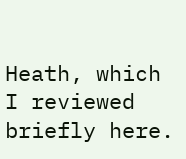Heath, which I reviewed briefly here.